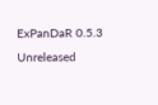ExPanDaR 0.5.3 Unreleased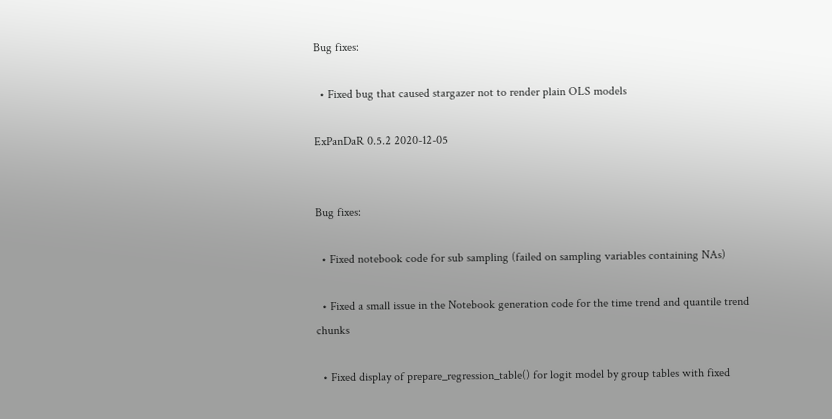Bug fixes:

  • Fixed bug that caused stargazer not to render plain OLS models

ExPanDaR 0.5.2 2020-12-05


Bug fixes:

  • Fixed notebook code for sub sampling (failed on sampling variables containing NAs)

  • Fixed a small issue in the Notebook generation code for the time trend and quantile trend chunks

  • Fixed display of prepare_regression_table() for logit model by group tables with fixed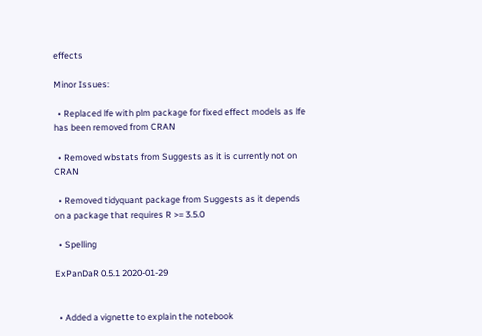effects

Minor Issues:

  • Replaced lfe with plm package for fixed effect models as lfe has been removed from CRAN

  • Removed wbstats from Suggests as it is currently not on CRAN

  • Removed tidyquant package from Suggests as it depends on a package that requires R >= 3.5.0

  • Spelling

ExPanDaR 0.5.1 2020-01-29


  • Added a vignette to explain the notebook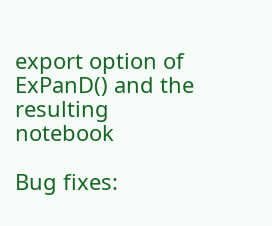export option of ExPanD() and the resulting notebook

Bug fixes: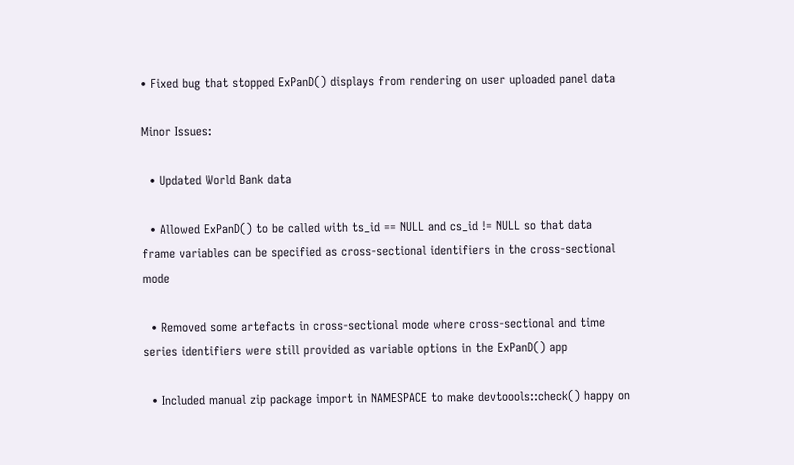• Fixed bug that stopped ExPanD() displays from rendering on user uploaded panel data

Minor Issues:

  • Updated World Bank data

  • Allowed ExPanD() to be called with ts_id == NULL and cs_id != NULL so that data frame variables can be specified as cross-sectional identifiers in the cross-sectional mode

  • Removed some artefacts in cross-sectional mode where cross-sectional and time series identifiers were still provided as variable options in the ExPanD() app

  • Included manual zip package import in NAMESPACE to make devtoools::check() happy on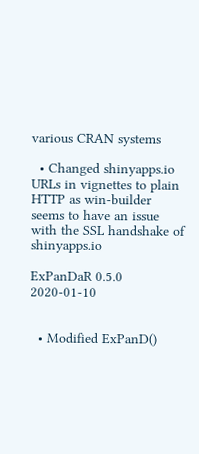various CRAN systems

  • Changed shinyapps.io URLs in vignettes to plain HTTP as win-builder seems to have an issue with the SSL handshake of shinyapps.io

ExPanDaR 0.5.0 2020-01-10


  • Modified ExPanD()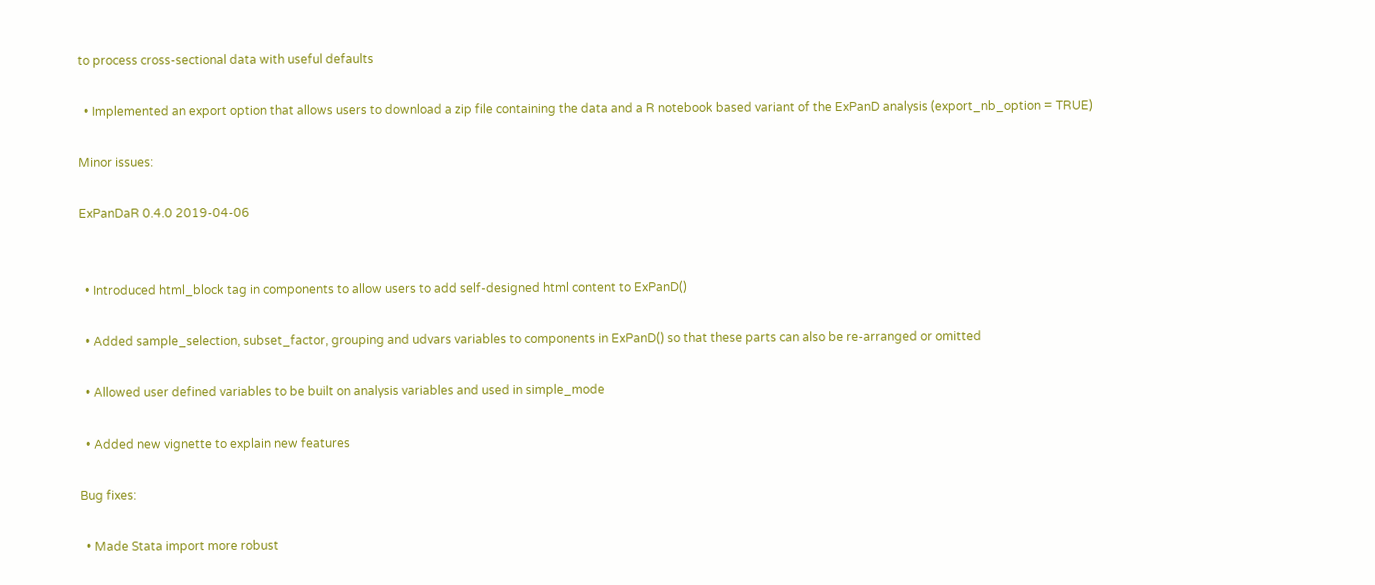to process cross-sectional data with useful defaults

  • Implemented an export option that allows users to download a zip file containing the data and a R notebook based variant of the ExPanD analysis (export_nb_option = TRUE)

Minor issues:

ExPanDaR 0.4.0 2019-04-06


  • Introduced html_block tag in components to allow users to add self-designed html content to ExPanD()

  • Added sample_selection, subset_factor, grouping and udvars variables to components in ExPanD() so that these parts can also be re-arranged or omitted

  • Allowed user defined variables to be built on analysis variables and used in simple_mode

  • Added new vignette to explain new features

Bug fixes:

  • Made Stata import more robust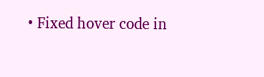• Fixed hover code in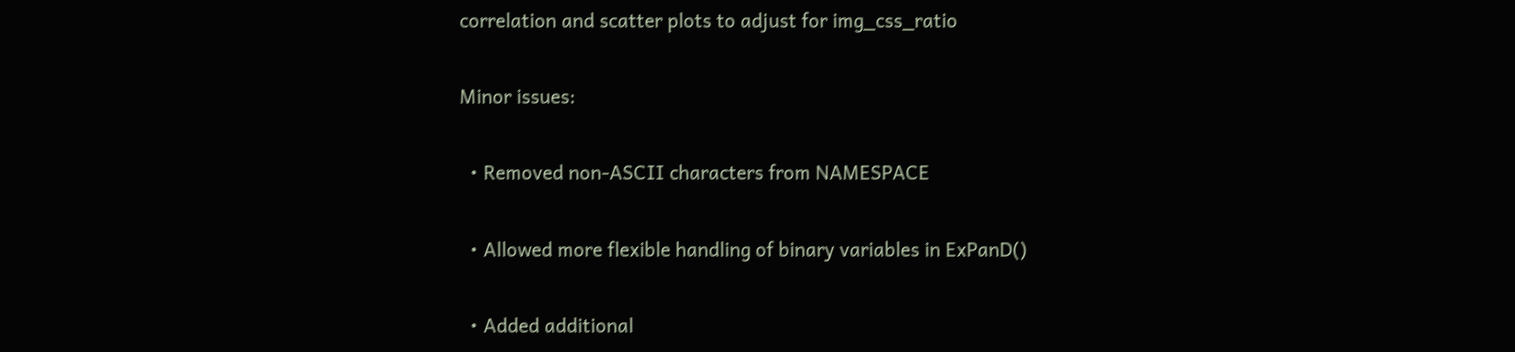correlation and scatter plots to adjust for img_css_ratio

Minor issues:

  • Removed non-ASCII characters from NAMESPACE

  • Allowed more flexible handling of binary variables in ExPanD()

  • Added additional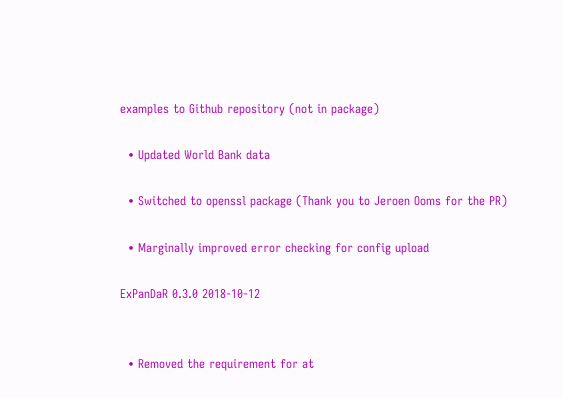examples to Github repository (not in package)

  • Updated World Bank data

  • Switched to openssl package (Thank you to Jeroen Ooms for the PR)

  • Marginally improved error checking for config upload

ExPanDaR 0.3.0 2018-10-12


  • Removed the requirement for at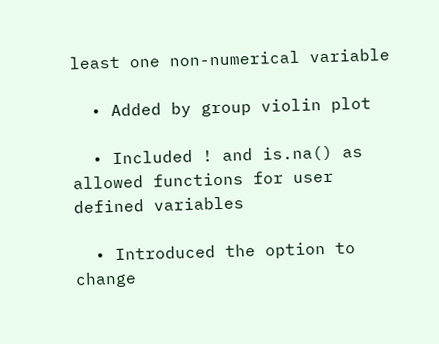least one non-numerical variable

  • Added by group violin plot

  • Included ! and is.na() as allowed functions for user defined variables

  • Introduced the option to change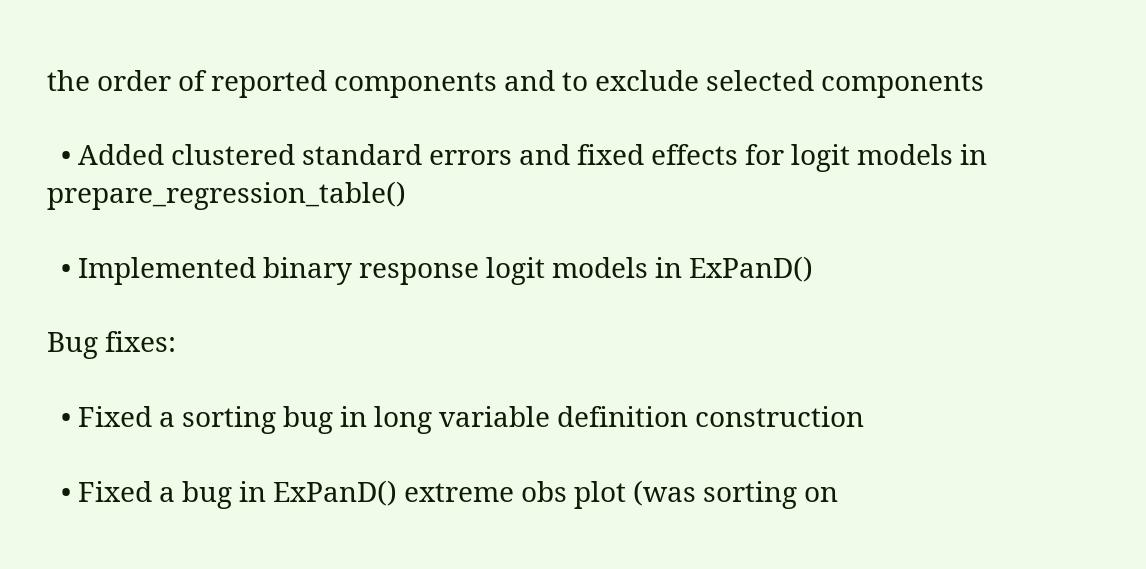the order of reported components and to exclude selected components

  • Added clustered standard errors and fixed effects for logit models in prepare_regression_table()

  • Implemented binary response logit models in ExPanD()

Bug fixes:

  • Fixed a sorting bug in long variable definition construction

  • Fixed a bug in ExPanD() extreme obs plot (was sorting on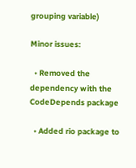grouping variable)

Minor issues:

  • Removed the dependency with the CodeDepends package

  • Added rio package to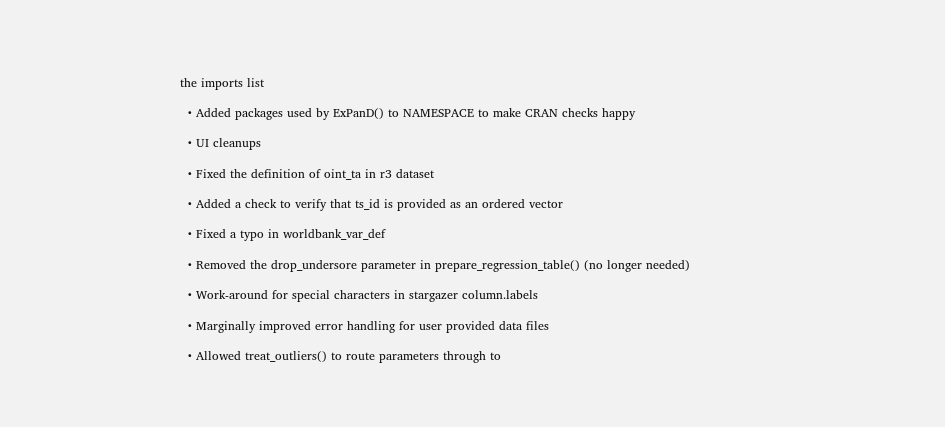the imports list

  • Added packages used by ExPanD() to NAMESPACE to make CRAN checks happy

  • UI cleanups

  • Fixed the definition of oint_ta in r3 dataset

  • Added a check to verify that ts_id is provided as an ordered vector

  • Fixed a typo in worldbank_var_def

  • Removed the drop_undersore parameter in prepare_regression_table() (no longer needed)

  • Work-around for special characters in stargazer column.labels

  • Marginally improved error handling for user provided data files

  • Allowed treat_outliers() to route parameters through to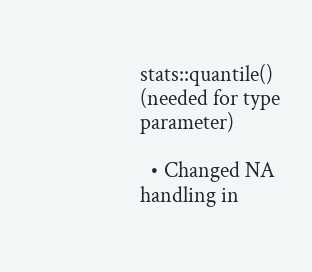stats::quantile() (needed for type parameter)

  • Changed NA handling in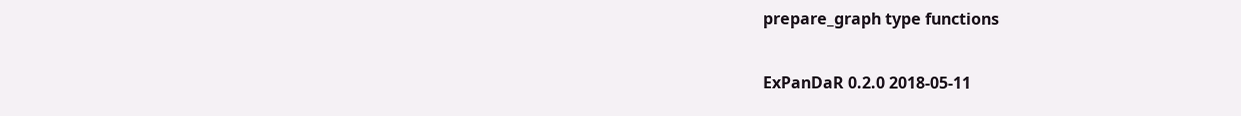prepare_graph type functions

ExPanDaR 0.2.0 2018-05-11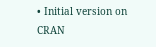• Initial version on CRAN